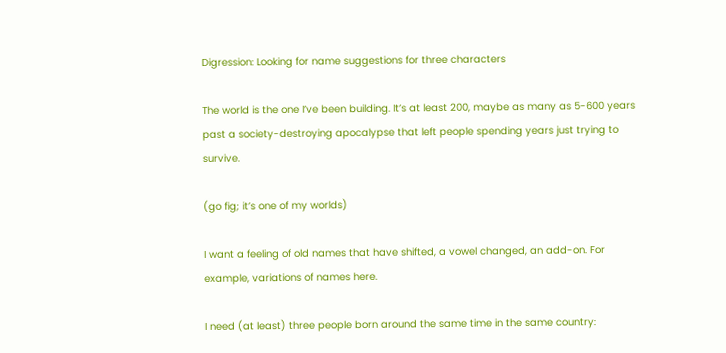Digression: Looking for name suggestions for three characters

The world is the one I’ve been building. It’s at least 200, maybe as many as 5-600 years past a society-destroying apocalypse that left people spending years just trying to survive.

(go fig; it’s one of my worlds)

I want a feeling of old names that have shifted, a vowel changed, an add-on. For example, variations of names here.

I need (at least) three people born around the same time in the same country: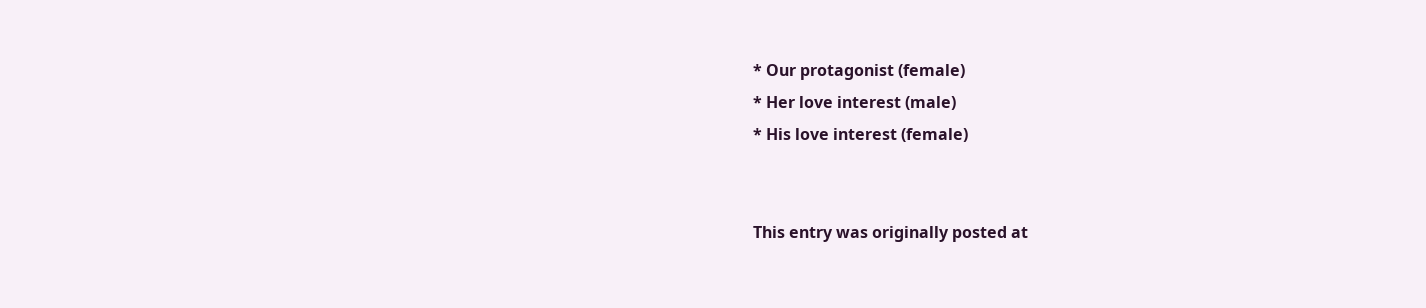* Our protagonist (female)
* Her love interest (male)
* His love interest (female)


This entry was originally posted at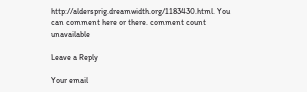http://aldersprig.dreamwidth.org/1183430.html. You can comment here or there. comment count unavailable

Leave a Reply

Your email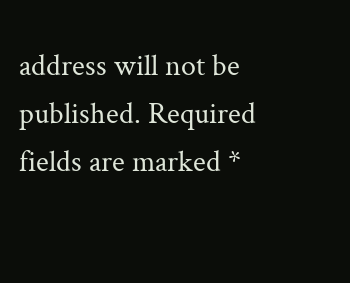address will not be published. Required fields are marked *